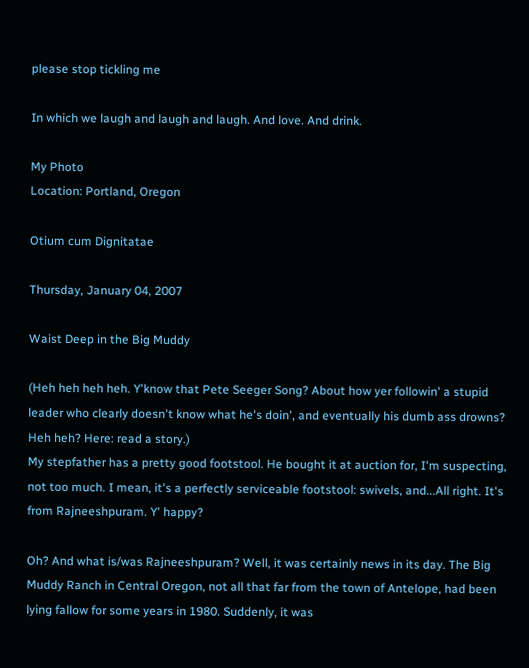please stop tickling me

In which we laugh and laugh and laugh. And love. And drink.

My Photo
Location: Portland, Oregon

Otium cum Dignitatae

Thursday, January 04, 2007

Waist Deep in the Big Muddy

(Heh heh heh heh. Y'know that Pete Seeger Song? About how yer followin' a stupid leader who clearly doesn't know what he's doin', and eventually his dumb ass drowns? Heh heh? Here: read a story.)
My stepfather has a pretty good footstool. He bought it at auction for, I'm suspecting, not too much. I mean, it's a perfectly serviceable footstool: swivels, and...All right. It's from Rajneeshpuram. Y' happy?

Oh? And what is/was Rajneeshpuram? Well, it was certainly news in its day. The Big Muddy Ranch in Central Oregon, not all that far from the town of Antelope, had been lying fallow for some years in 1980. Suddenly, it was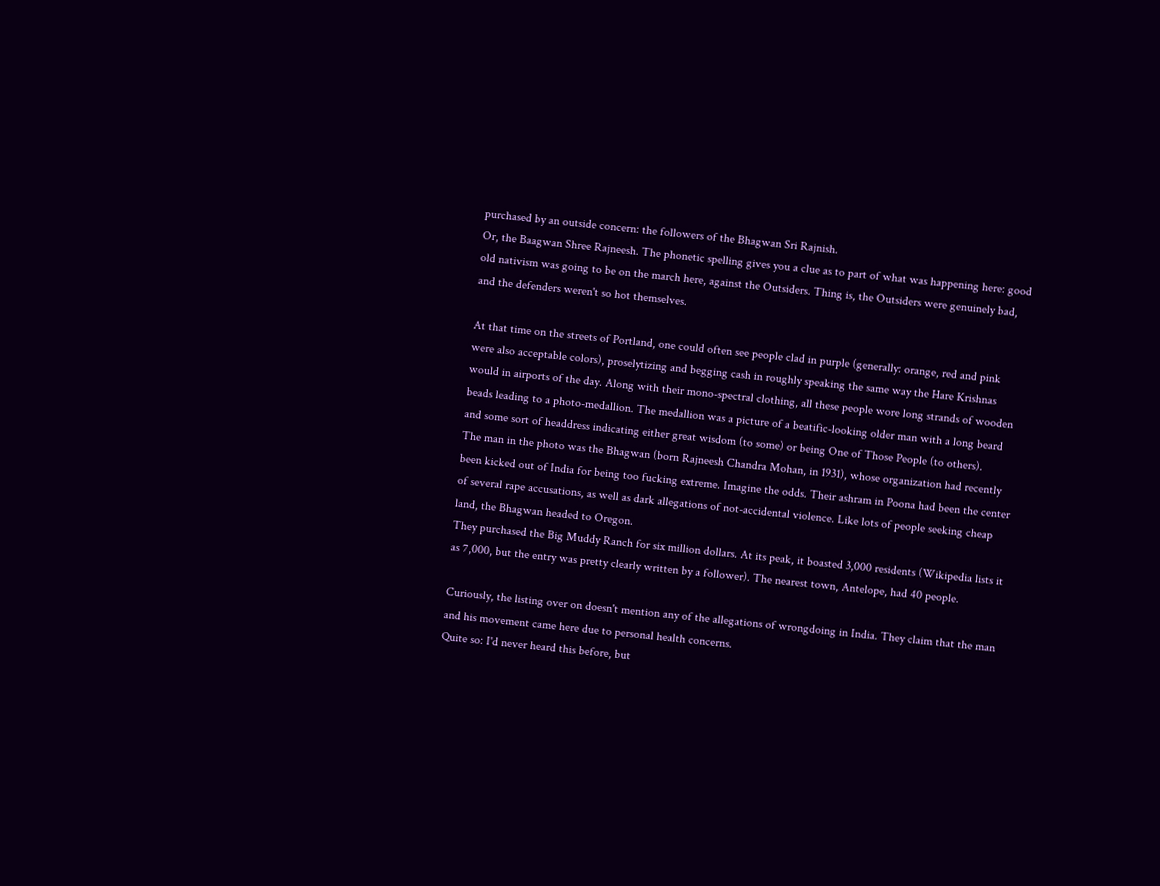purchased by an outside concern: the followers of the Bhagwan Sri Rajnish.
Or, the Baagwan Shree Rajneesh. The phonetic spelling gives you a clue as to part of what was happening here: good old nativism was going to be on the march here, against the Outsiders. Thing is, the Outsiders were genuinely bad, and the defenders weren't so hot themselves.

At that time on the streets of Portland, one could often see people clad in purple (generally: orange, red and pink were also acceptable colors), proselytizing and begging cash in roughly speaking the same way the Hare Krishnas would in airports of the day. Along with their mono-spectral clothing, all these people wore long strands of wooden beads leading to a photo-medallion. The medallion was a picture of a beatific-looking older man with a long beard and some sort of headdress indicating either great wisdom (to some) or being One of Those People (to others).
The man in the photo was the Bhagwan (born Rajneesh Chandra Mohan, in 1931), whose organization had recently been kicked out of India for being too fucking extreme. Imagine the odds. Their ashram in Poona had been the center of several rape accusations, as well as dark allegations of not-accidental violence. Like lots of people seeking cheap land, the Bhagwan headed to Oregon.
They purchased the Big Muddy Ranch for six million dollars. At its peak, it boasted 3,000 residents (Wikipedia lists it as 7,000, but the entry was pretty clearly written by a follower). The nearest town, Antelope, had 40 people.

Curiously, the listing over on doesn't mention any of the allegations of wrongdoing in India. They claim that the man and his movement came here due to personal health concerns.
Quite so: I'd never heard this before, but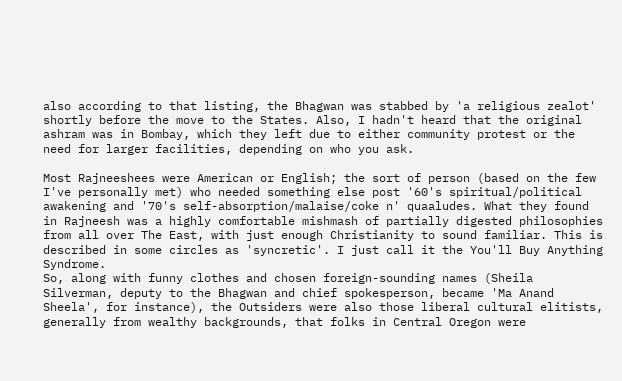also according to that listing, the Bhagwan was stabbed by 'a religious zealot' shortly before the move to the States. Also, I hadn't heard that the original ashram was in Bombay, which they left due to either community protest or the need for larger facilities, depending on who you ask.

Most Rajneeshees were American or English; the sort of person (based on the few I've personally met) who needed something else post '60's spiritual/political awakening and '70's self-absorption/malaise/coke n' quaaludes. What they found in Rajneesh was a highly comfortable mishmash of partially digested philosophies from all over The East, with just enough Christianity to sound familiar. This is described in some circles as 'syncretic'. I just call it the You'll Buy Anything Syndrome.
So, along with funny clothes and chosen foreign-sounding names (Sheila Silverman, deputy to the Bhagwan and chief spokesperson, became 'Ma Anand Sheela', for instance), the Outsiders were also those liberal cultural elitists, generally from wealthy backgrounds, that folks in Central Oregon were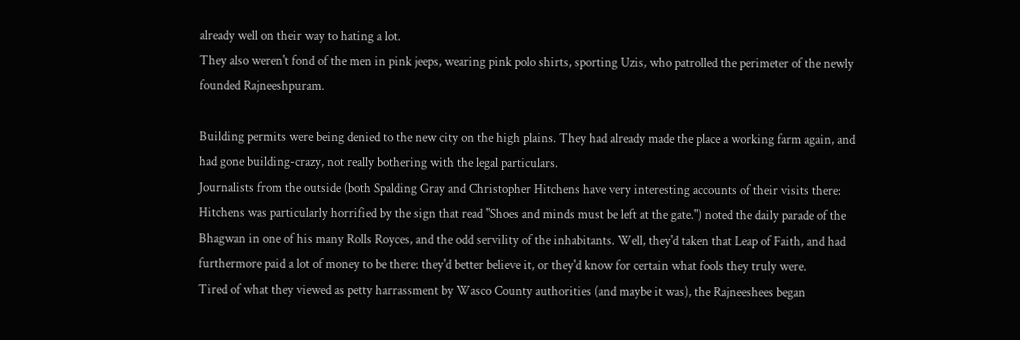already well on their way to hating a lot.
They also weren't fond of the men in pink jeeps, wearing pink polo shirts, sporting Uzis, who patrolled the perimeter of the newly founded Rajneeshpuram.

Building permits were being denied to the new city on the high plains. They had already made the place a working farm again, and had gone building-crazy, not really bothering with the legal particulars.
Journalists from the outside (both Spalding Gray and Christopher Hitchens have very interesting accounts of their visits there: Hitchens was particularly horrified by the sign that read "Shoes and minds must be left at the gate.") noted the daily parade of the Bhagwan in one of his many Rolls Royces, and the odd servility of the inhabitants. Well, they'd taken that Leap of Faith, and had furthermore paid a lot of money to be there: they'd better believe it, or they'd know for certain what fools they truly were.
Tired of what they viewed as petty harrassment by Wasco County authorities (and maybe it was), the Rajneeshees began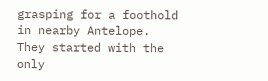grasping for a foothold in nearby Antelope. They started with the only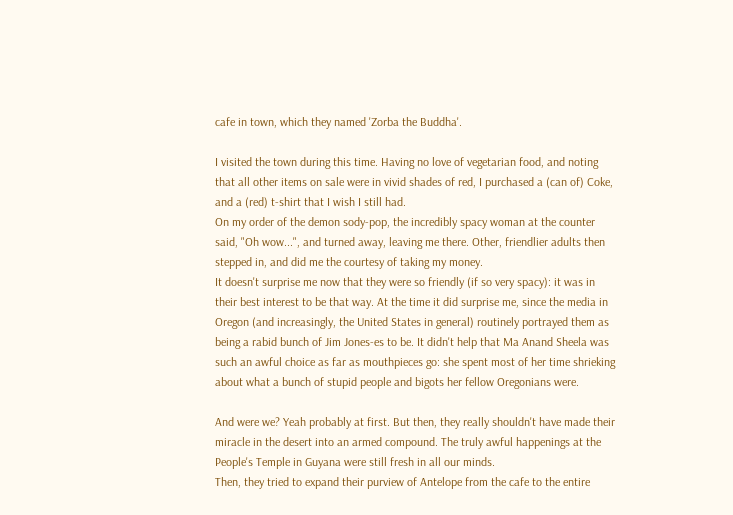cafe in town, which they named 'Zorba the Buddha'.

I visited the town during this time. Having no love of vegetarian food, and noting that all other items on sale were in vivid shades of red, I purchased a (can of) Coke, and a (red) t-shirt that I wish I still had.
On my order of the demon sody-pop, the incredibly spacy woman at the counter said, "Oh wow...", and turned away, leaving me there. Other, friendlier adults then stepped in, and did me the courtesy of taking my money.
It doesn't surprise me now that they were so friendly (if so very spacy): it was in their best interest to be that way. At the time it did surprise me, since the media in Oregon (and increasingly, the United States in general) routinely portrayed them as being a rabid bunch of Jim Jones-es to be. It didn't help that Ma Anand Sheela was such an awful choice as far as mouthpieces go: she spent most of her time shrieking about what a bunch of stupid people and bigots her fellow Oregonians were.

And were we? Yeah probably at first. But then, they really shouldn't have made their miracle in the desert into an armed compound. The truly awful happenings at the People's Temple in Guyana were still fresh in all our minds.
Then, they tried to expand their purview of Antelope from the cafe to the entire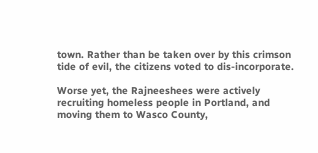town. Rather than be taken over by this crimson tide of evil, the citizens voted to dis-incorporate.

Worse yet, the Rajneeshees were actively recruiting homeless people in Portland, and moving them to Wasco County,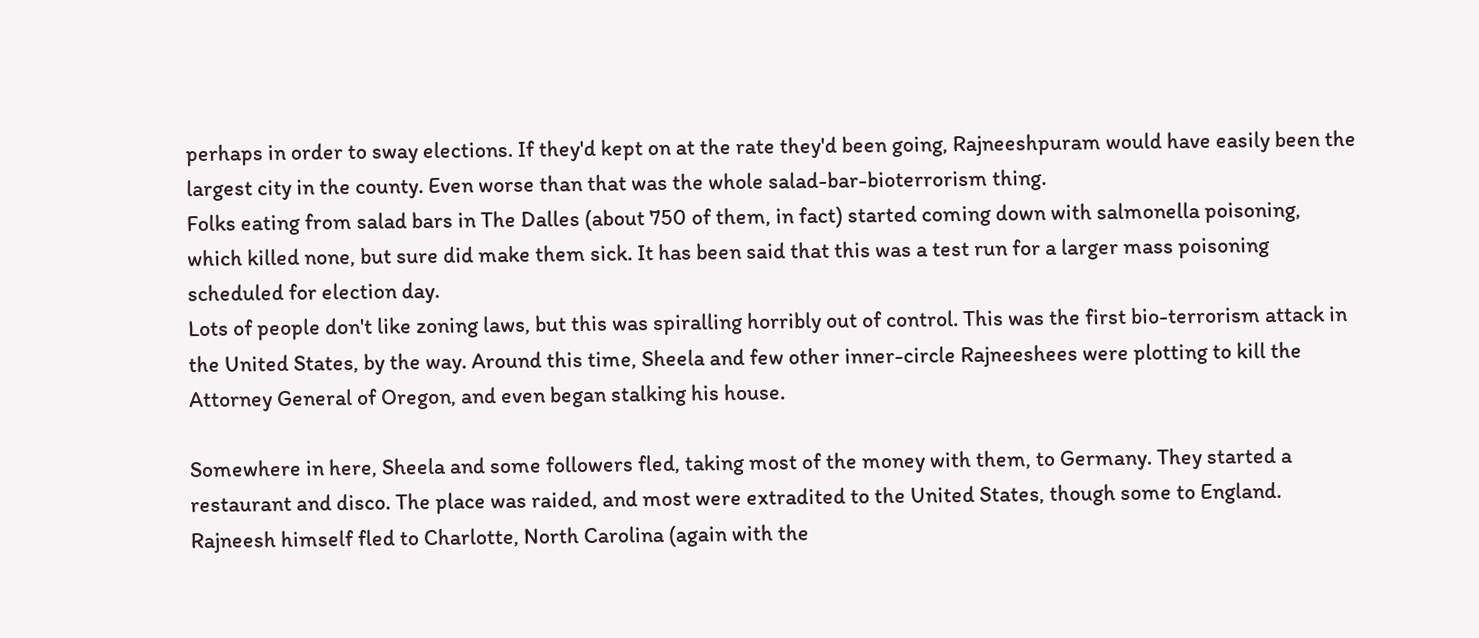perhaps in order to sway elections. If they'd kept on at the rate they'd been going, Rajneeshpuram would have easily been the largest city in the county. Even worse than that was the whole salad-bar-bioterrorism thing.
Folks eating from salad bars in The Dalles (about 750 of them, in fact) started coming down with salmonella poisoning, which killed none, but sure did make them sick. It has been said that this was a test run for a larger mass poisoning scheduled for election day.
Lots of people don't like zoning laws, but this was spiralling horribly out of control. This was the first bio-terrorism attack in the United States, by the way. Around this time, Sheela and few other inner-circle Rajneeshees were plotting to kill the Attorney General of Oregon, and even began stalking his house.

Somewhere in here, Sheela and some followers fled, taking most of the money with them, to Germany. They started a restaurant and disco. The place was raided, and most were extradited to the United States, though some to England. Rajneesh himself fled to Charlotte, North Carolina (again with the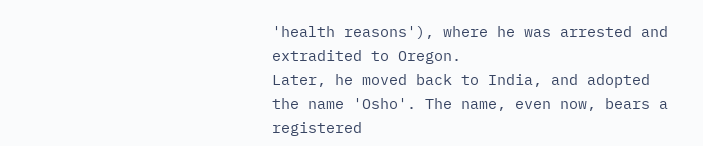'health reasons'), where he was arrested and extradited to Oregon.
Later, he moved back to India, and adopted the name 'Osho'. The name, even now, bears a registered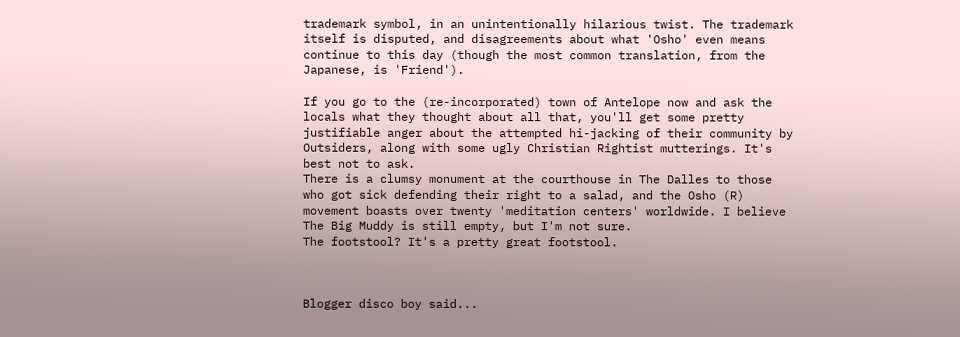trademark symbol, in an unintentionally hilarious twist. The trademark itself is disputed, and disagreements about what 'Osho' even means continue to this day (though the most common translation, from the Japanese, is 'Friend').

If you go to the (re-incorporated) town of Antelope now and ask the locals what they thought about all that, you'll get some pretty justifiable anger about the attempted hi-jacking of their community by Outsiders, along with some ugly Christian Rightist mutterings. It's best not to ask.
There is a clumsy monument at the courthouse in The Dalles to those who got sick defending their right to a salad, and the Osho (R) movement boasts over twenty 'meditation centers' worldwide. I believe The Big Muddy is still empty, but I'm not sure.
The footstool? It's a pretty great footstool.



Blogger disco boy said...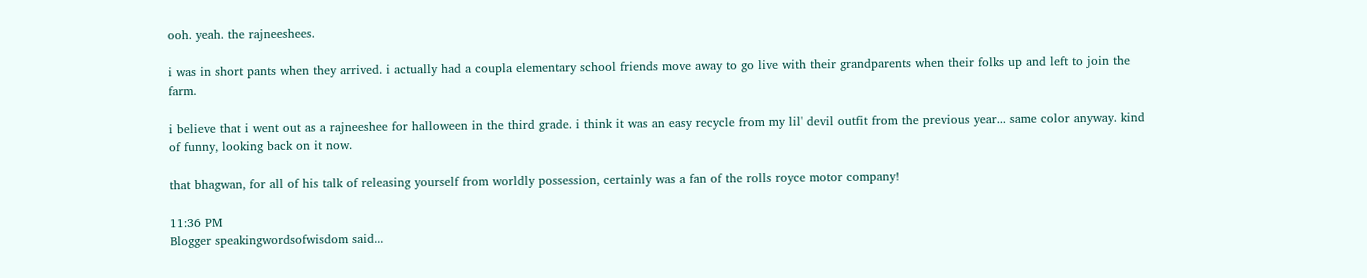ooh. yeah. the rajneeshees.

i was in short pants when they arrived. i actually had a coupla elementary school friends move away to go live with their grandparents when their folks up and left to join the farm.

i believe that i went out as a rajneeshee for halloween in the third grade. i think it was an easy recycle from my lil' devil outfit from the previous year... same color anyway. kind of funny, looking back on it now.

that bhagwan, for all of his talk of releasing yourself from worldly possession, certainly was a fan of the rolls royce motor company!

11:36 PM
Blogger speakingwordsofwisdom said...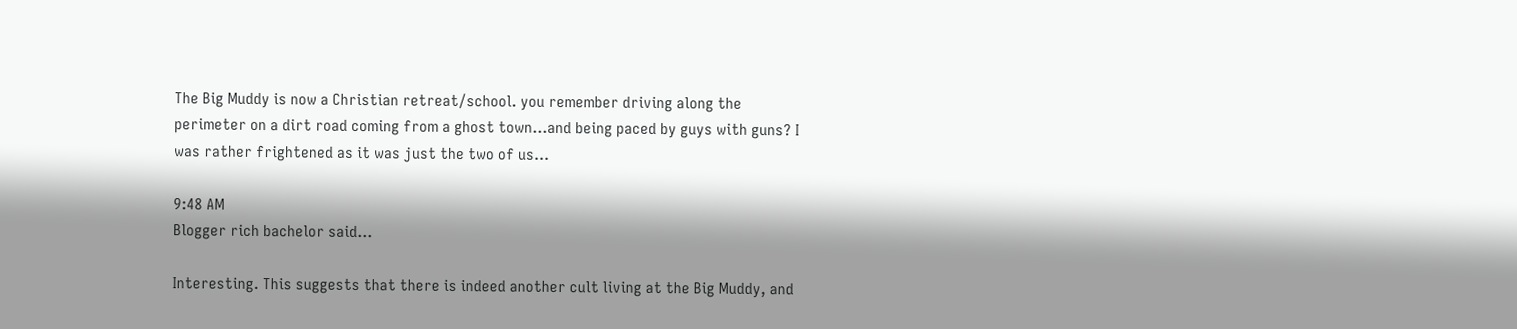The Big Muddy is now a Christian retreat/school. you remember driving along the perimeter on a dirt road coming from a ghost town...and being paced by guys with guns? I was rather frightened as it was just the two of us...

9:48 AM
Blogger rich bachelor said...

Interesting. This suggests that there is indeed another cult living at the Big Muddy, and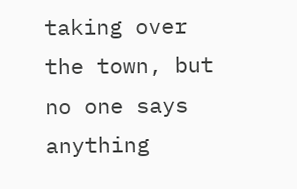taking over the town, but no one says anything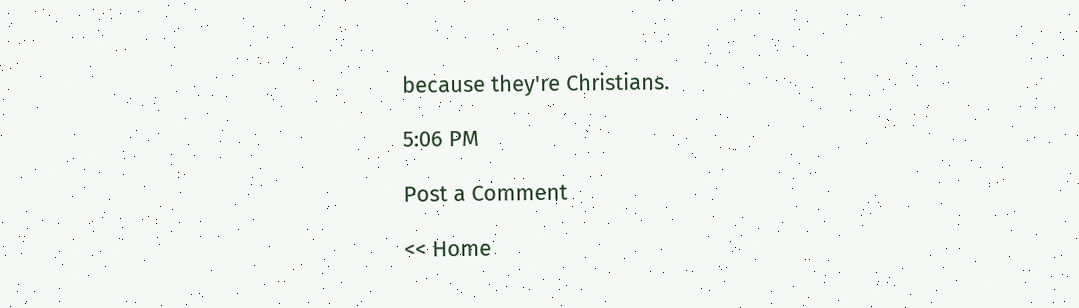because they're Christians.

5:06 PM

Post a Comment

<< Home